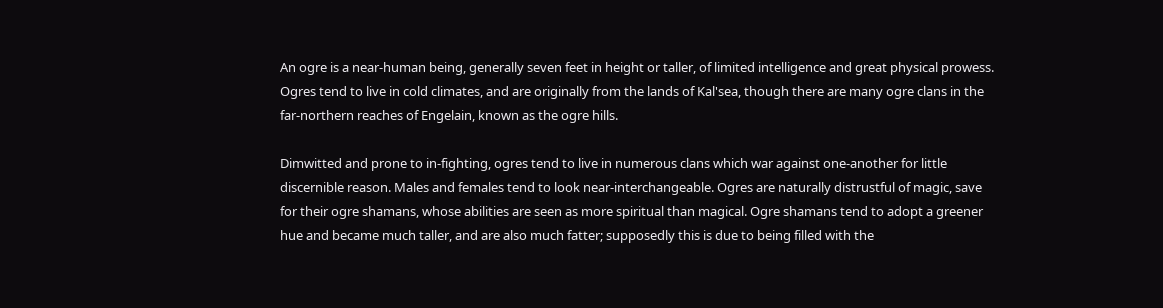An ogre is a near-human being, generally seven feet in height or taller, of limited intelligence and great physical prowess. Ogres tend to live in cold climates, and are originally from the lands of Kal'sea, though there are many ogre clans in the far-northern reaches of Engelain, known as the ogre hills.

Dimwitted and prone to in-fighting, ogres tend to live in numerous clans which war against one-another for little discernible reason. Males and females tend to look near-interchangeable. Ogres are naturally distrustful of magic, save for their ogre shamans, whose abilities are seen as more spiritual than magical. Ogre shamans tend to adopt a greener hue and became much taller, and are also much fatter; supposedly this is due to being filled with the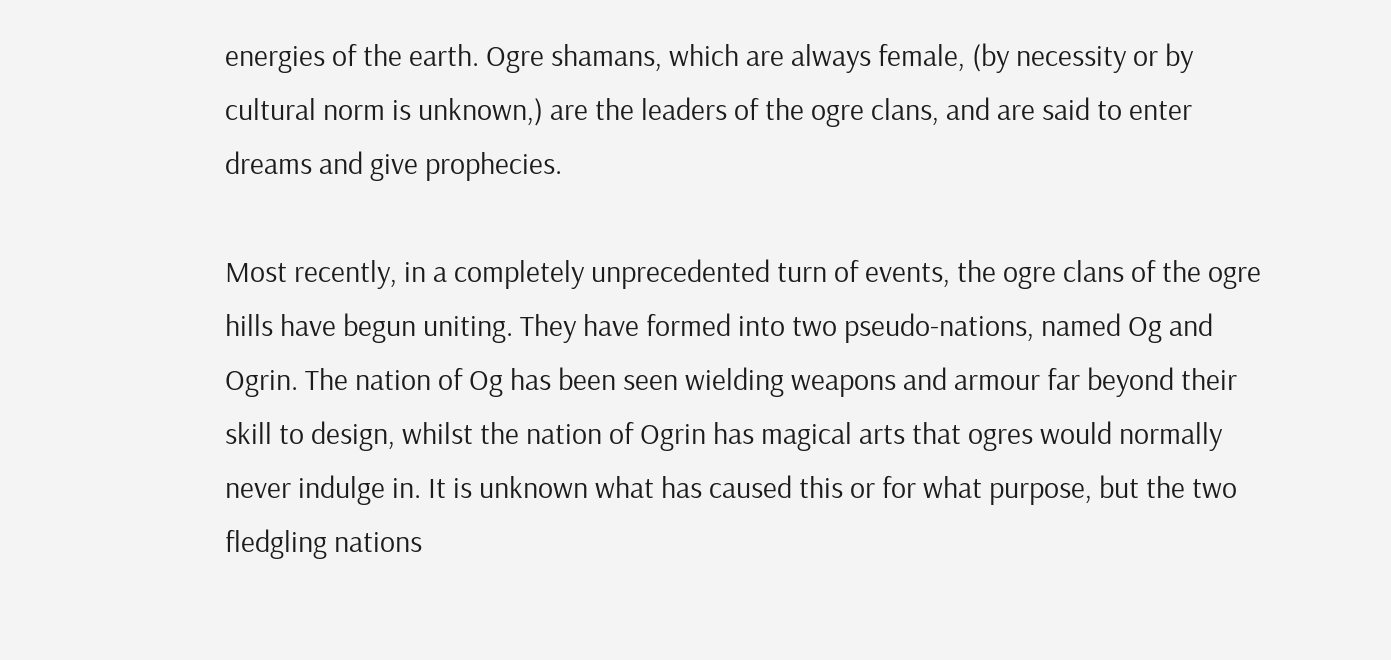energies of the earth. Ogre shamans, which are always female, (by necessity or by cultural norm is unknown,) are the leaders of the ogre clans, and are said to enter dreams and give prophecies.

Most recently, in a completely unprecedented turn of events, the ogre clans of the ogre hills have begun uniting. They have formed into two pseudo-nations, named Og and Ogrin. The nation of Og has been seen wielding weapons and armour far beyond their skill to design, whilst the nation of Ogrin has magical arts that ogres would normally never indulge in. It is unknown what has caused this or for what purpose, but the two fledgling nations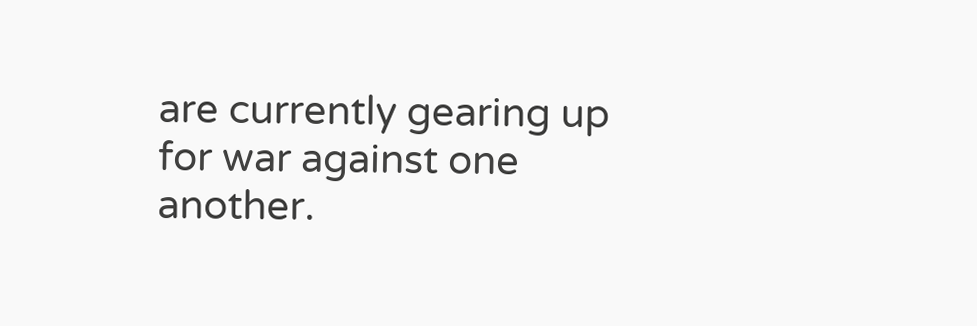are currently gearing up for war against one another.